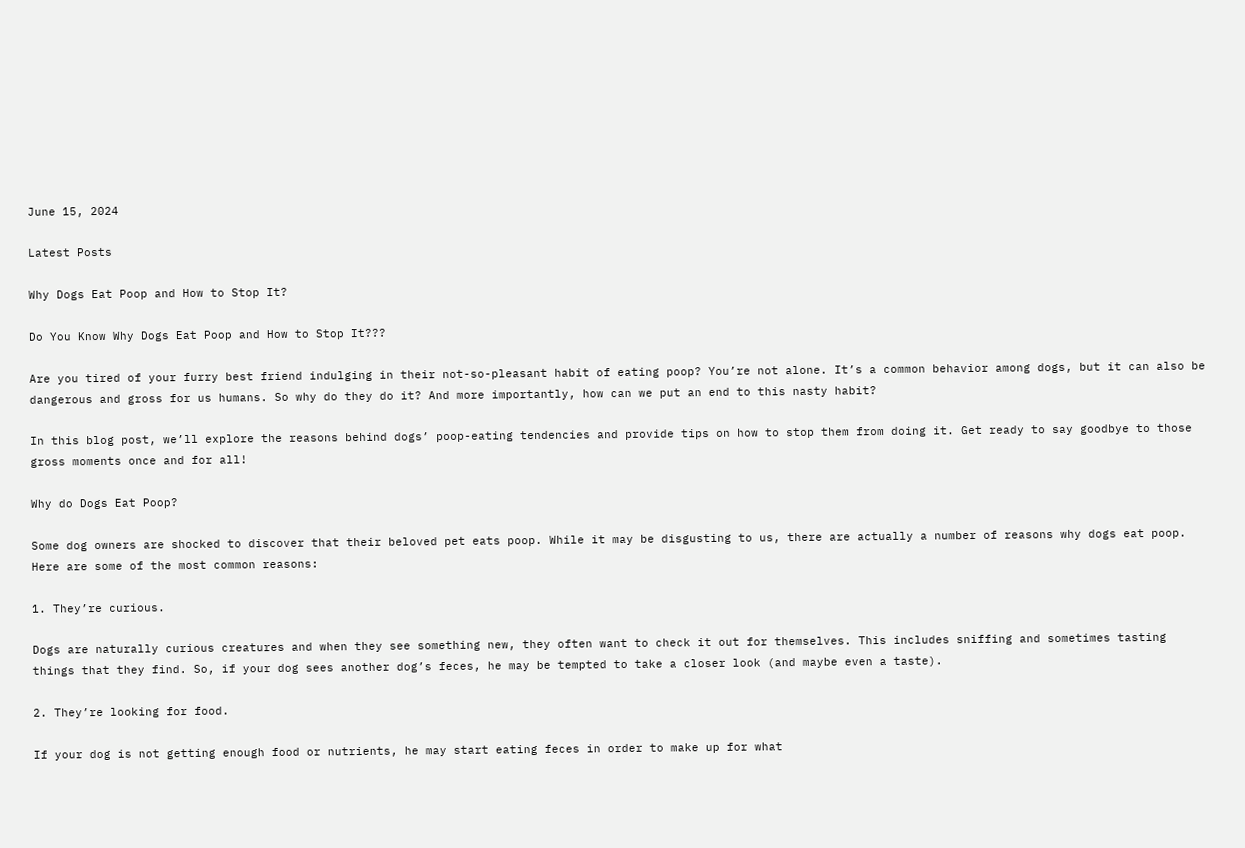June 15, 2024

Latest Posts

Why Dogs Eat Poop and How to Stop It?

Do You Know Why Dogs Eat Poop and How to Stop It???

Are you tired of your furry best friend indulging in their not-so-pleasant habit of eating poop? You’re not alone. It’s a common behavior among dogs, but it can also be dangerous and gross for us humans. So why do they do it? And more importantly, how can we put an end to this nasty habit?

In this blog post, we’ll explore the reasons behind dogs’ poop-eating tendencies and provide tips on how to stop them from doing it. Get ready to say goodbye to those gross moments once and for all!

Why do Dogs Eat Poop?

Some dog owners are shocked to discover that their beloved pet eats poop. While it may be disgusting to us, there are actually a number of reasons why dogs eat poop. Here are some of the most common reasons:

1. They’re curious.

Dogs are naturally curious creatures and when they see something new, they often want to check it out for themselves. This includes sniffing and sometimes tasting things that they find. So, if your dog sees another dog’s feces, he may be tempted to take a closer look (and maybe even a taste).

2. They’re looking for food.

If your dog is not getting enough food or nutrients, he may start eating feces in order to make up for what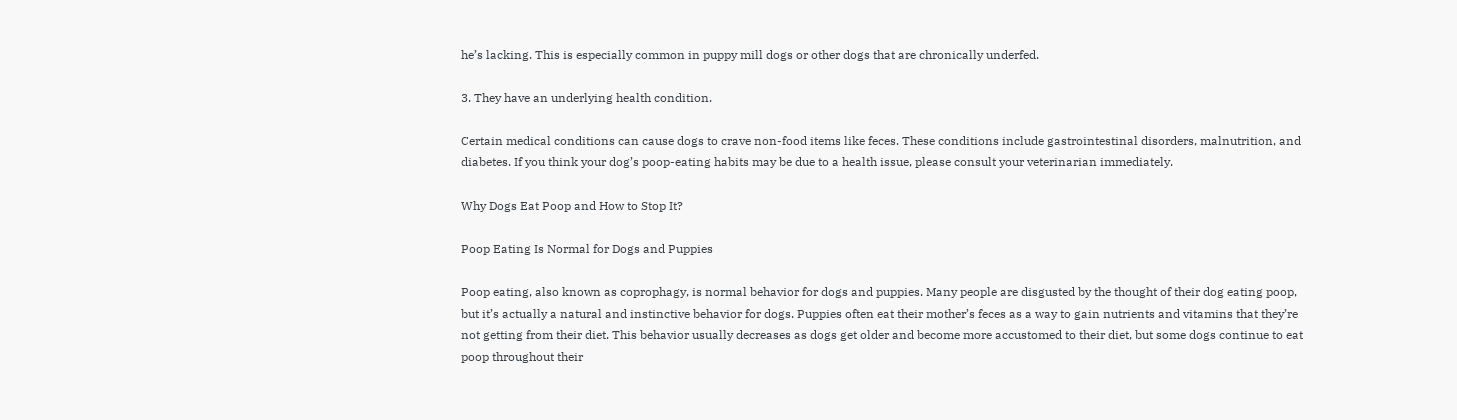he’s lacking. This is especially common in puppy mill dogs or other dogs that are chronically underfed.

3. They have an underlying health condition.

Certain medical conditions can cause dogs to crave non-food items like feces. These conditions include gastrointestinal disorders, malnutrition, and diabetes. If you think your dog’s poop-eating habits may be due to a health issue, please consult your veterinarian immediately.

Why Dogs Eat Poop and How to Stop It?

Poop Eating Is Normal for Dogs and Puppies

Poop eating, also known as coprophagy, is normal behavior for dogs and puppies. Many people are disgusted by the thought of their dog eating poop, but it’s actually a natural and instinctive behavior for dogs. Puppies often eat their mother’s feces as a way to gain nutrients and vitamins that they’re not getting from their diet. This behavior usually decreases as dogs get older and become more accustomed to their diet, but some dogs continue to eat poop throughout their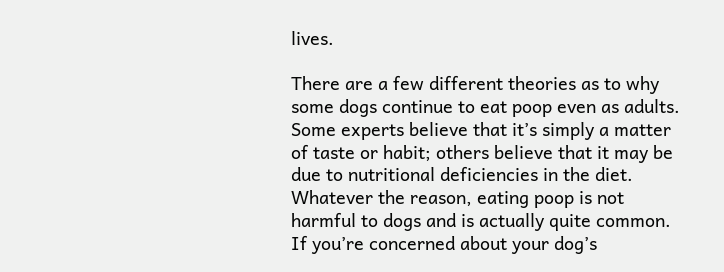lives.

There are a few different theories as to why some dogs continue to eat poop even as adults. Some experts believe that it’s simply a matter of taste or habit; others believe that it may be due to nutritional deficiencies in the diet. Whatever the reason, eating poop is not harmful to dogs and is actually quite common. If you’re concerned about your dog’s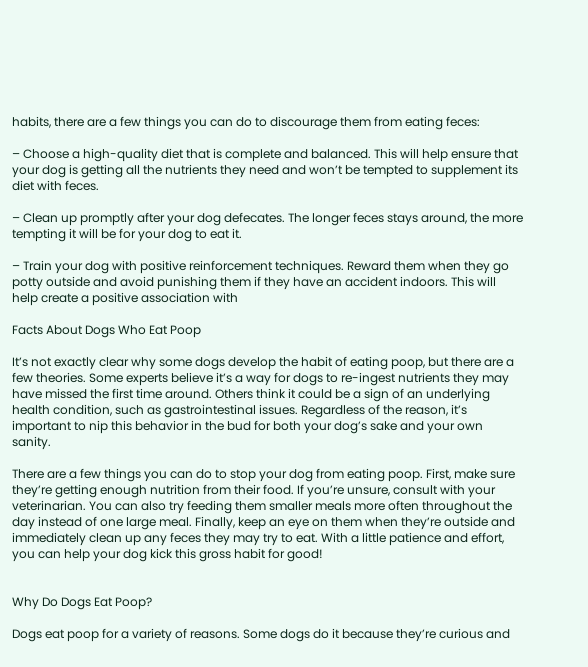habits, there are a few things you can do to discourage them from eating feces:

– Choose a high-quality diet that is complete and balanced. This will help ensure that your dog is getting all the nutrients they need and won’t be tempted to supplement its diet with feces.

– Clean up promptly after your dog defecates. The longer feces stays around, the more tempting it will be for your dog to eat it.

– Train your dog with positive reinforcement techniques. Reward them when they go potty outside and avoid punishing them if they have an accident indoors. This will help create a positive association with

Facts About Dogs Who Eat Poop

It’s not exactly clear why some dogs develop the habit of eating poop, but there are a few theories. Some experts believe it’s a way for dogs to re-ingest nutrients they may have missed the first time around. Others think it could be a sign of an underlying health condition, such as gastrointestinal issues. Regardless of the reason, it’s important to nip this behavior in the bud for both your dog’s sake and your own sanity.

There are a few things you can do to stop your dog from eating poop. First, make sure they’re getting enough nutrition from their food. If you’re unsure, consult with your veterinarian. You can also try feeding them smaller meals more often throughout the day instead of one large meal. Finally, keep an eye on them when they’re outside and immediately clean up any feces they may try to eat. With a little patience and effort, you can help your dog kick this gross habit for good!


Why Do Dogs Eat Poop?

Dogs eat poop for a variety of reasons. Some dogs do it because they’re curious and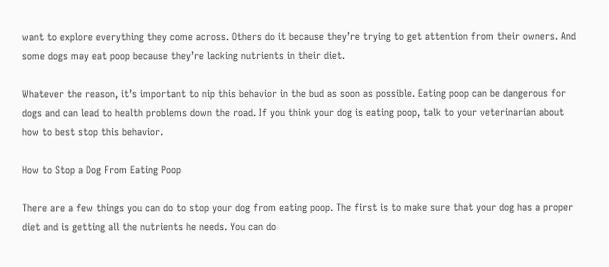want to explore everything they come across. Others do it because they’re trying to get attention from their owners. And some dogs may eat poop because they’re lacking nutrients in their diet.

Whatever the reason, it’s important to nip this behavior in the bud as soon as possible. Eating poop can be dangerous for dogs and can lead to health problems down the road. If you think your dog is eating poop, talk to your veterinarian about how to best stop this behavior.

How to Stop a Dog From Eating Poop

There are a few things you can do to stop your dog from eating poop. The first is to make sure that your dog has a proper diet and is getting all the nutrients he needs. You can do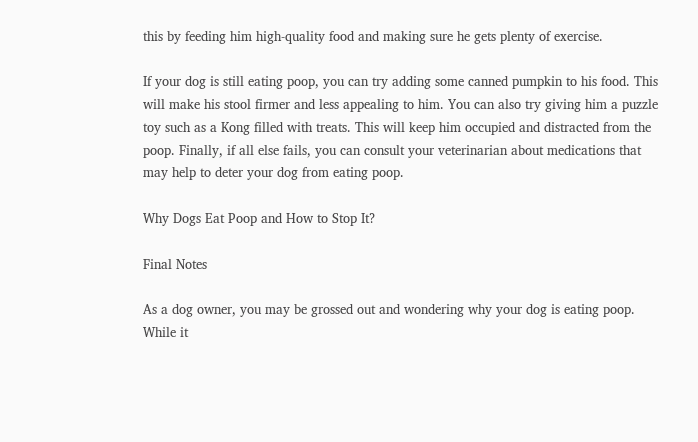this by feeding him high-quality food and making sure he gets plenty of exercise.

If your dog is still eating poop, you can try adding some canned pumpkin to his food. This will make his stool firmer and less appealing to him. You can also try giving him a puzzle toy such as a Kong filled with treats. This will keep him occupied and distracted from the poop. Finally, if all else fails, you can consult your veterinarian about medications that may help to deter your dog from eating poop.

Why Dogs Eat Poop and How to Stop It?

Final Notes

As a dog owner, you may be grossed out and wondering why your dog is eating poop. While it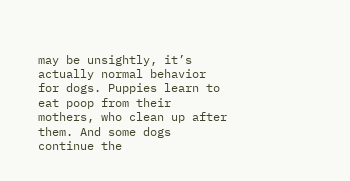may be unsightly, it’s actually normal behavior for dogs. Puppies learn to eat poop from their mothers, who clean up after them. And some dogs continue the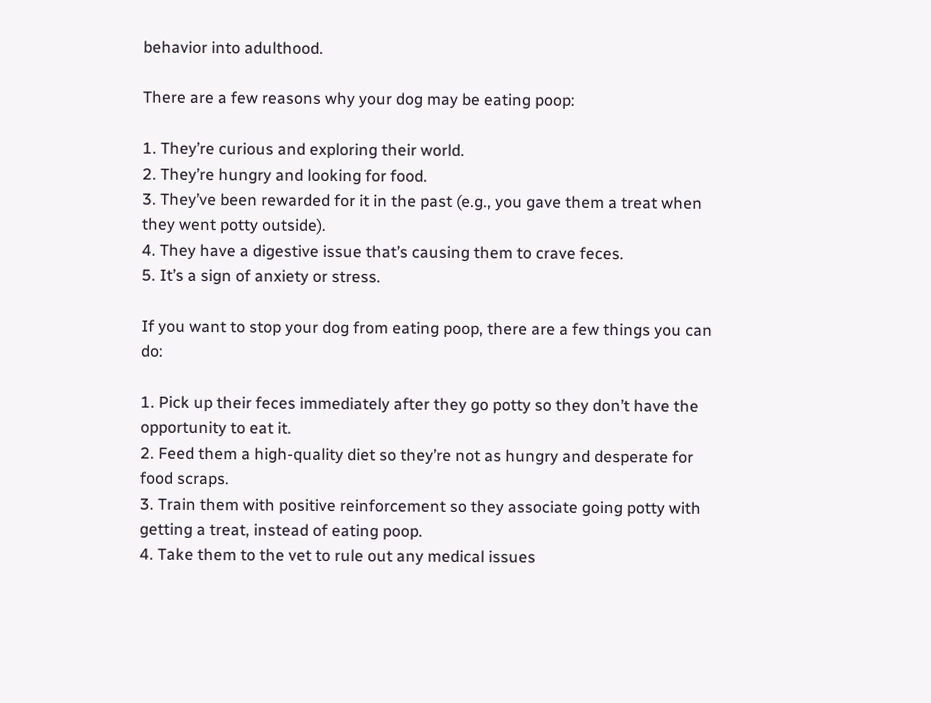behavior into adulthood.

There are a few reasons why your dog may be eating poop:

1. They’re curious and exploring their world.
2. They’re hungry and looking for food.
3. They’ve been rewarded for it in the past (e.g., you gave them a treat when they went potty outside).
4. They have a digestive issue that’s causing them to crave feces.
5. It’s a sign of anxiety or stress.

If you want to stop your dog from eating poop, there are a few things you can do:

1. Pick up their feces immediately after they go potty so they don’t have the opportunity to eat it.
2. Feed them a high-quality diet so they’re not as hungry and desperate for food scraps.
3. Train them with positive reinforcement so they associate going potty with getting a treat, instead of eating poop.
4. Take them to the vet to rule out any medical issues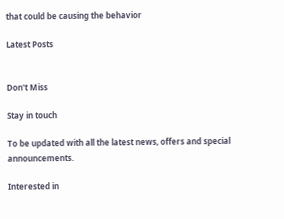that could be causing the behavior

Latest Posts


Don't Miss

Stay in touch

To be updated with all the latest news, offers and special announcements.

Interested in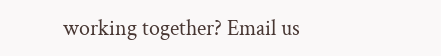working together? Email us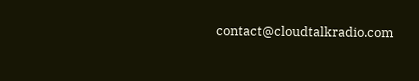contact@cloudtalkradio.com